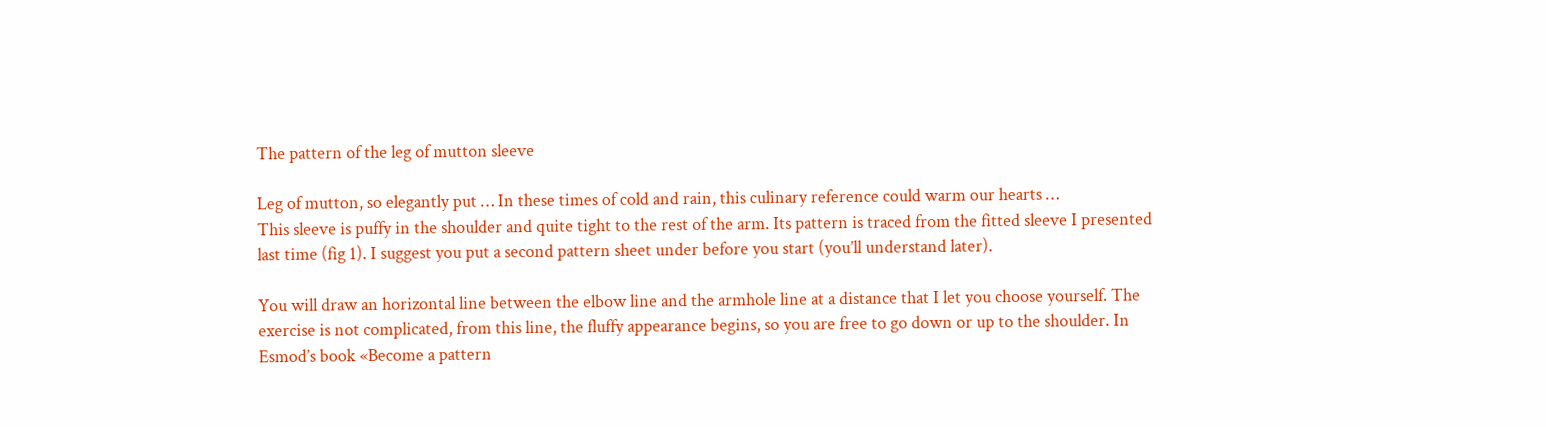The pattern of the leg of mutton sleeve

Leg of mutton, so elegantly put … In these times of cold and rain, this culinary reference could warm our hearts …
This sleeve is puffy in the shoulder and quite tight to the rest of the arm. Its pattern is traced from the fitted sleeve I presented last time (fig 1). I suggest you put a second pattern sheet under before you start (you’ll understand later).

You will draw an horizontal line between the elbow line and the armhole line at a distance that I let you choose yourself. The exercise is not complicated, from this line, the fluffy appearance begins, so you are free to go down or up to the shoulder. In Esmod’s book «Become a pattern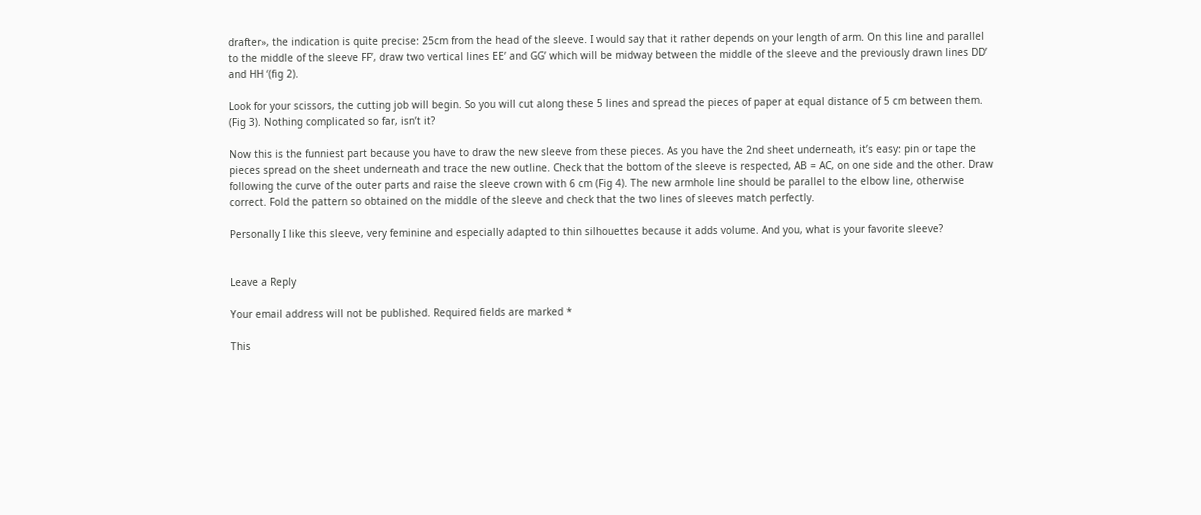drafter», the indication is quite precise: 25cm from the head of the sleeve. I would say that it rather depends on your length of arm. On this line and parallel to the middle of the sleeve FF’, draw two vertical lines EE’ and GG’ which will be midway between the middle of the sleeve and the previously drawn lines DD’ and HH ‘(fig 2).

Look for your scissors, the cutting job will begin. So you will cut along these 5 lines and spread the pieces of paper at equal distance of 5 cm between them. (Fig 3). Nothing complicated so far, isn’t it?

Now this is the funniest part because you have to draw the new sleeve from these pieces. As you have the 2nd sheet underneath, it’s easy: pin or tape the pieces spread on the sheet underneath and trace the new outline. Check that the bottom of the sleeve is respected, AB = AC, on one side and the other. Draw following the curve of the outer parts and raise the sleeve crown with 6 cm (Fig 4). The new armhole line should be parallel to the elbow line, otherwise correct. Fold the pattern so obtained on the middle of the sleeve and check that the two lines of sleeves match perfectly.

Personally I like this sleeve, very feminine and especially adapted to thin silhouettes because it adds volume. And you, what is your favorite sleeve?


Leave a Reply

Your email address will not be published. Required fields are marked *

This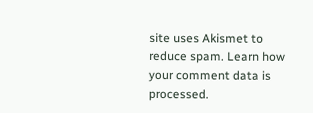site uses Akismet to reduce spam. Learn how your comment data is processed.